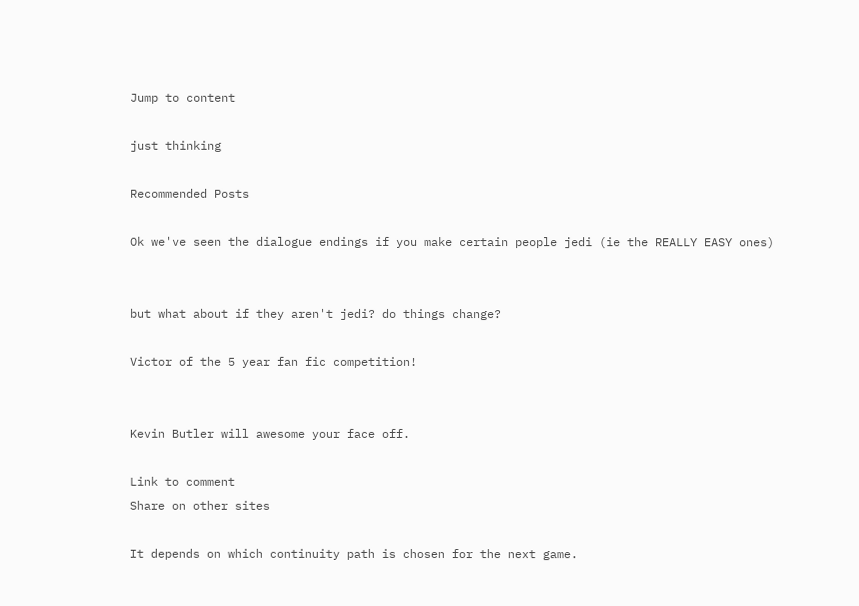Jump to content

just thinking

Recommended Posts

Ok we've seen the dialogue endings if you make certain people jedi (ie the REALLY EASY ones)


but what about if they aren't jedi? do things change?

Victor of the 5 year fan fic competition!


Kevin Butler will awesome your face off.

Link to comment
Share on other sites

It depends on which continuity path is chosen for the next game.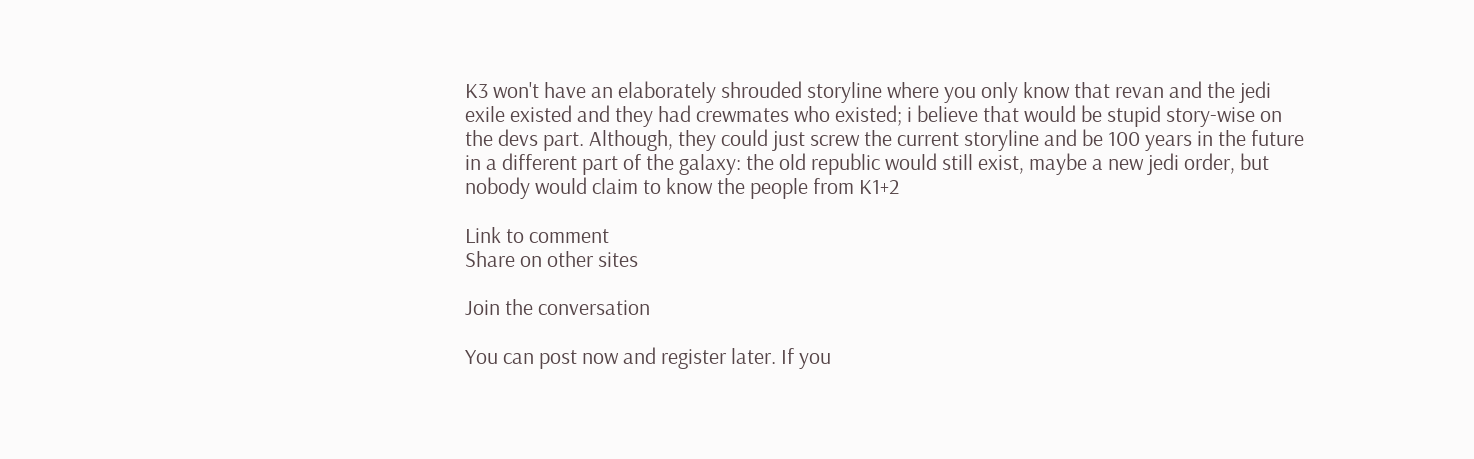K3 won't have an elaborately shrouded storyline where you only know that revan and the jedi exile existed and they had crewmates who existed; i believe that would be stupid story-wise on the devs part. Although, they could just screw the current storyline and be 100 years in the future in a different part of the galaxy: the old republic would still exist, maybe a new jedi order, but nobody would claim to know the people from K1+2

Link to comment
Share on other sites

Join the conversation

You can post now and register later. If you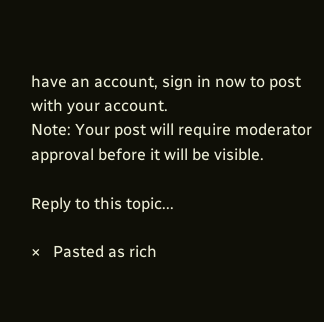have an account, sign in now to post with your account.
Note: Your post will require moderator approval before it will be visible.

Reply to this topic...

×   Pasted as rich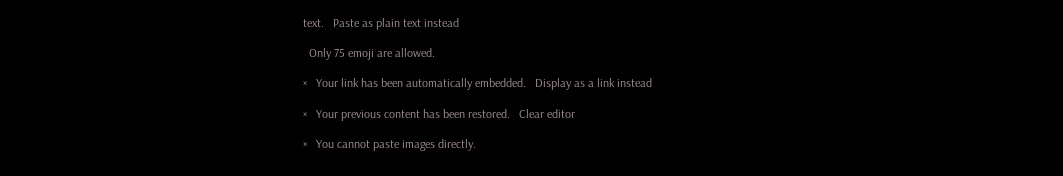text.   Paste as plain text instead

  Only 75 emoji are allowed.

×   Your link has been automatically embedded.   Display as a link instead

×   Your previous content has been restored.   Clear editor

×   You cannot paste images directly.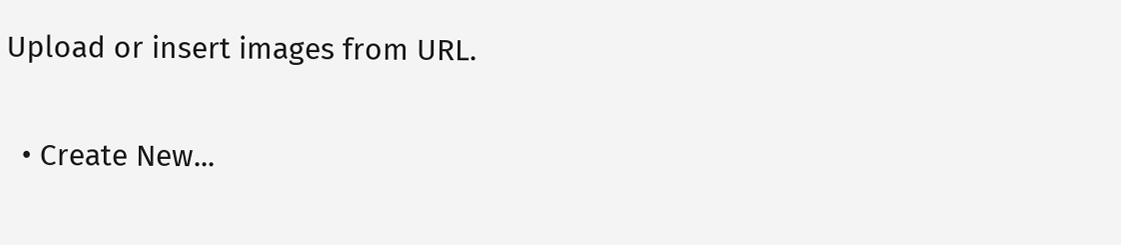Upload or insert images from URL.

  • Create New...